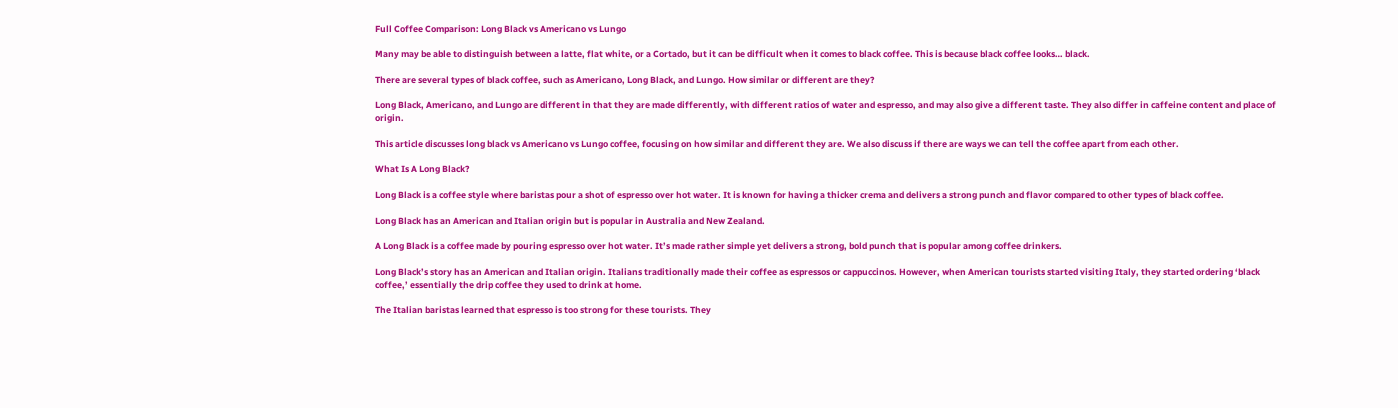Full Coffee Comparison: Long Black vs Americano vs Lungo

Many may be able to distinguish between a latte, flat white, or a Cortado, but it can be difficult when it comes to black coffee. This is because black coffee looks… black.

There are several types of black coffee, such as Americano, Long Black, and Lungo. How similar or different are they?

Long Black, Americano, and Lungo are different in that they are made differently, with different ratios of water and espresso, and may also give a different taste. They also differ in caffeine content and place of origin.

This article discusses long black vs Americano vs Lungo coffee, focusing on how similar and different they are. We also discuss if there are ways we can tell the coffee apart from each other.

What Is A Long Black?

Long Black is a coffee style where baristas pour a shot of espresso over hot water. It is known for having a thicker crema and delivers a strong punch and flavor compared to other types of black coffee.

Long Black has an American and Italian origin but is popular in Australia and New Zealand.

A Long Black is a coffee made by pouring espresso over hot water. It’s made rather simple yet delivers a strong, bold punch that is popular among coffee drinkers.

Long Black’s story has an American and Italian origin. Italians traditionally made their coffee as espressos or cappuccinos. However, when American tourists started visiting Italy, they started ordering ‘black coffee,’ essentially the drip coffee they used to drink at home.

The Italian baristas learned that espresso is too strong for these tourists. They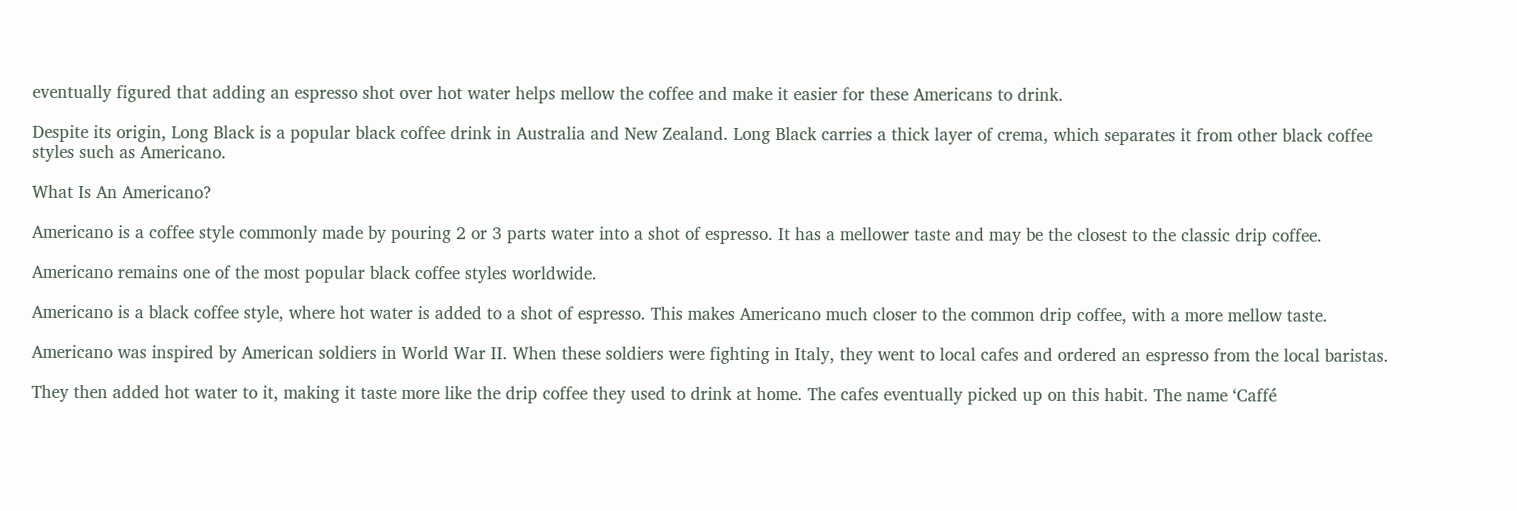eventually figured that adding an espresso shot over hot water helps mellow the coffee and make it easier for these Americans to drink.

Despite its origin, Long Black is a popular black coffee drink in Australia and New Zealand. Long Black carries a thick layer of crema, which separates it from other black coffee styles such as Americano.

What Is An Americano?

Americano is a coffee style commonly made by pouring 2 or 3 parts water into a shot of espresso. It has a mellower taste and may be the closest to the classic drip coffee.

Americano remains one of the most popular black coffee styles worldwide.

Americano is a black coffee style, where hot water is added to a shot of espresso. This makes Americano much closer to the common drip coffee, with a more mellow taste.

Americano was inspired by American soldiers in World War II. When these soldiers were fighting in Italy, they went to local cafes and ordered an espresso from the local baristas.

They then added hot water to it, making it taste more like the drip coffee they used to drink at home. The cafes eventually picked up on this habit. The name ‘Caffé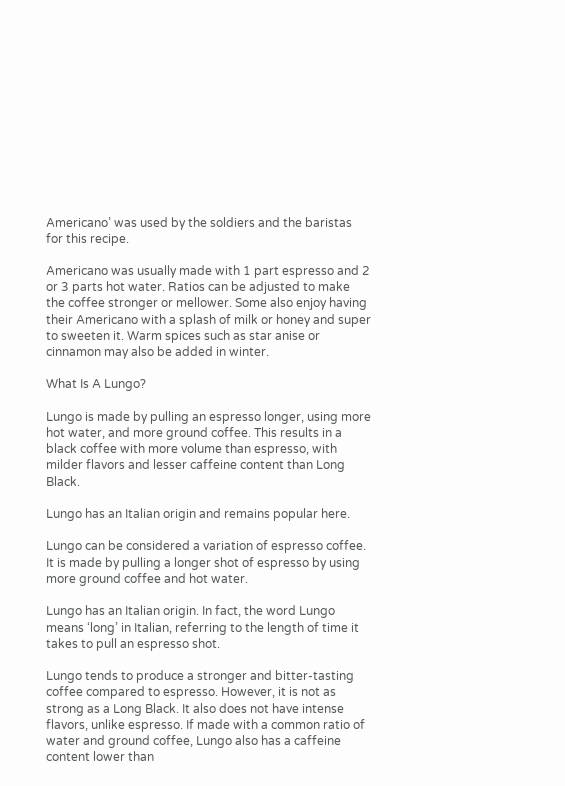Americano’ was used by the soldiers and the baristas for this recipe.

Americano was usually made with 1 part espresso and 2 or 3 parts hot water. Ratios can be adjusted to make the coffee stronger or mellower. Some also enjoy having their Americano with a splash of milk or honey and super to sweeten it. Warm spices such as star anise or cinnamon may also be added in winter.

What Is A Lungo?

Lungo is made by pulling an espresso longer, using more hot water, and more ground coffee. This results in a black coffee with more volume than espresso, with milder flavors and lesser caffeine content than Long Black.

Lungo has an Italian origin and remains popular here.

Lungo can be considered a variation of espresso coffee. It is made by pulling a longer shot of espresso by using more ground coffee and hot water.

Lungo has an Italian origin. In fact, the word Lungo means ‘long’ in Italian, referring to the length of time it takes to pull an espresso shot.

Lungo tends to produce a stronger and bitter-tasting coffee compared to espresso. However, it is not as strong as a Long Black. It also does not have intense flavors, unlike espresso. If made with a common ratio of water and ground coffee, Lungo also has a caffeine content lower than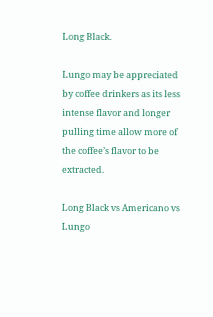Long Black.

Lungo may be appreciated by coffee drinkers as its less intense flavor and longer pulling time allow more of the coffee’s flavor to be extracted.

Long Black vs Americano vs Lungo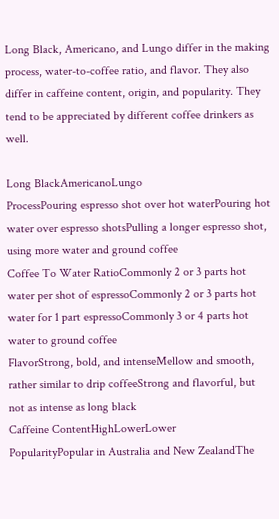Long Black, Americano, and Lungo differ in the making process, water-to-coffee ratio, and flavor. They also differ in caffeine content, origin, and popularity. They tend to be appreciated by different coffee drinkers as well.

Long BlackAmericanoLungo
ProcessPouring espresso shot over hot waterPouring hot water over espresso shotsPulling a longer espresso shot, using more water and ground coffee
Coffee To Water RatioCommonly 2 or 3 parts hot water per shot of espressoCommonly 2 or 3 parts hot water for 1 part espressoCommonly 3 or 4 parts hot water to ground coffee
FlavorStrong, bold, and intenseMellow and smooth, rather similar to drip coffeeStrong and flavorful, but not as intense as long black
Caffeine ContentHighLowerLower
PopularityPopular in Australia and New ZealandThe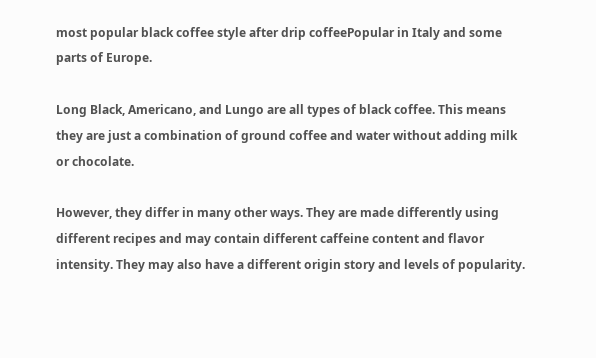most popular black coffee style after drip coffeePopular in Italy and some parts of Europe.

Long Black, Americano, and Lungo are all types of black coffee. This means they are just a combination of ground coffee and water without adding milk or chocolate.

However, they differ in many other ways. They are made differently using different recipes and may contain different caffeine content and flavor intensity. They may also have a different origin story and levels of popularity.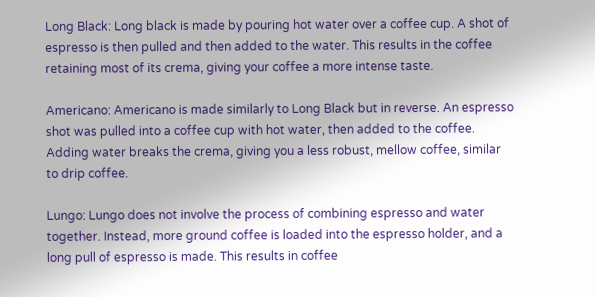Long Black: Long black is made by pouring hot water over a coffee cup. A shot of espresso is then pulled and then added to the water. This results in the coffee retaining most of its crema, giving your coffee a more intense taste.

Americano: Americano is made similarly to Long Black but in reverse. An espresso shot was pulled into a coffee cup with hot water, then added to the coffee. Adding water breaks the crema, giving you a less robust, mellow coffee, similar to drip coffee.

Lungo: Lungo does not involve the process of combining espresso and water together. Instead, more ground coffee is loaded into the espresso holder, and a long pull of espresso is made. This results in coffee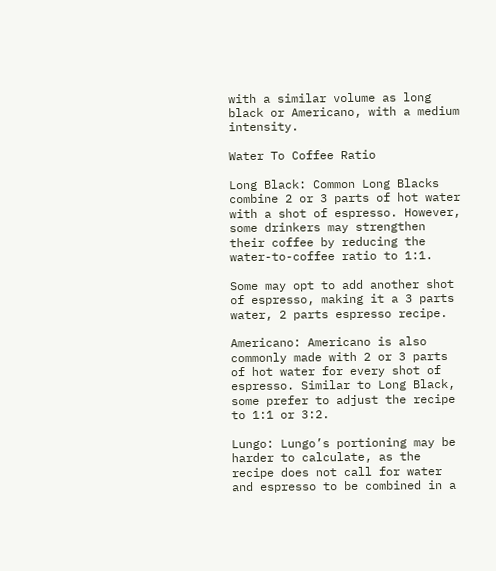with a similar volume as long black or Americano, with a medium intensity.

Water To Coffee Ratio

Long Black: Common Long Blacks combine 2 or 3 parts of hot water with a shot of espresso. However, some drinkers may strengthen their coffee by reducing the water-to-coffee ratio to 1:1.

Some may opt to add another shot of espresso, making it a 3 parts water, 2 parts espresso recipe.

Americano: Americano is also commonly made with 2 or 3 parts of hot water for every shot of espresso. Similar to Long Black, some prefer to adjust the recipe to 1:1 or 3:2.

Lungo: Lungo’s portioning may be harder to calculate, as the recipe does not call for water and espresso to be combined in a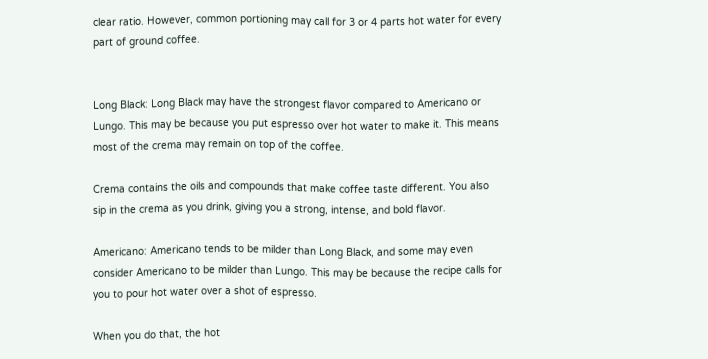clear ratio. However, common portioning may call for 3 or 4 parts hot water for every part of ground coffee.


Long Black: Long Black may have the strongest flavor compared to Americano or Lungo. This may be because you put espresso over hot water to make it. This means most of the crema may remain on top of the coffee.

Crema contains the oils and compounds that make coffee taste different. You also sip in the crema as you drink, giving you a strong, intense, and bold flavor.

Americano: Americano tends to be milder than Long Black, and some may even consider Americano to be milder than Lungo. This may be because the recipe calls for you to pour hot water over a shot of espresso.

When you do that, the hot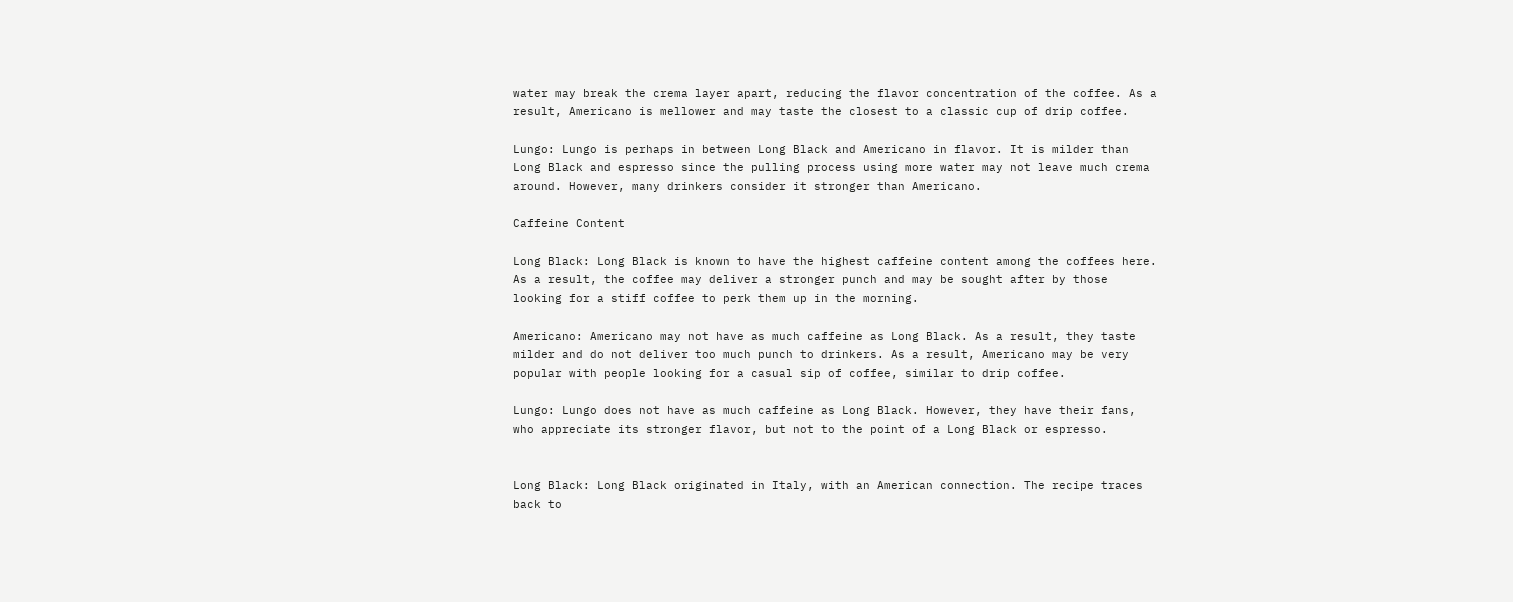water may break the crema layer apart, reducing the flavor concentration of the coffee. As a result, Americano is mellower and may taste the closest to a classic cup of drip coffee.

Lungo: Lungo is perhaps in between Long Black and Americano in flavor. It is milder than Long Black and espresso since the pulling process using more water may not leave much crema around. However, many drinkers consider it stronger than Americano.

Caffeine Content

Long Black: Long Black is known to have the highest caffeine content among the coffees here. As a result, the coffee may deliver a stronger punch and may be sought after by those looking for a stiff coffee to perk them up in the morning.

Americano: Americano may not have as much caffeine as Long Black. As a result, they taste milder and do not deliver too much punch to drinkers. As a result, Americano may be very popular with people looking for a casual sip of coffee, similar to drip coffee.

Lungo: Lungo does not have as much caffeine as Long Black. However, they have their fans, who appreciate its stronger flavor, but not to the point of a Long Black or espresso.


Long Black: Long Black originated in Italy, with an American connection. The recipe traces back to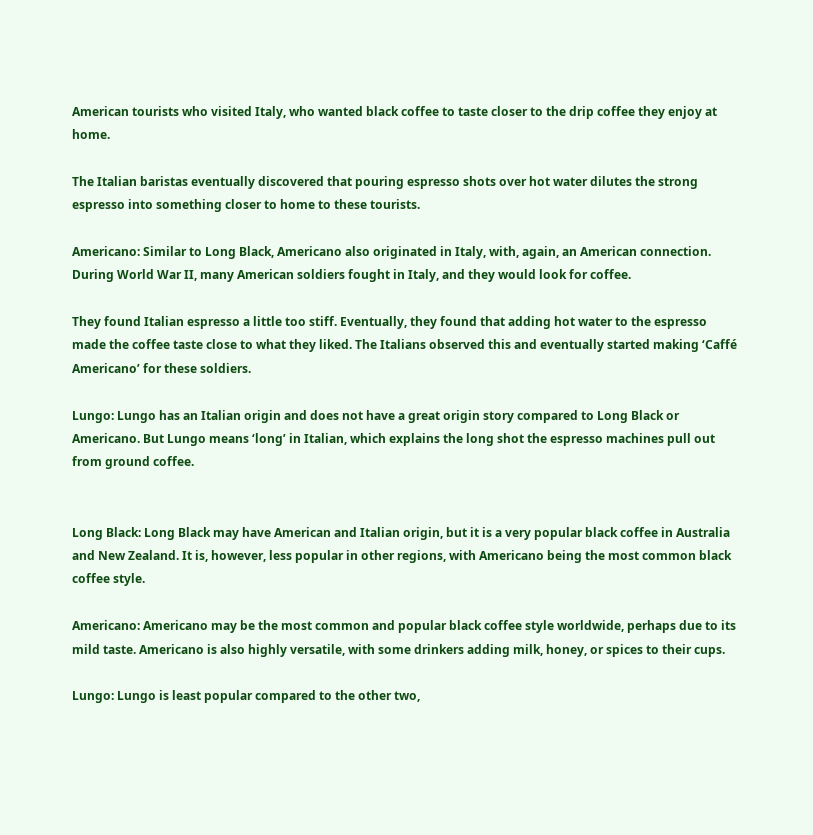American tourists who visited Italy, who wanted black coffee to taste closer to the drip coffee they enjoy at home.

The Italian baristas eventually discovered that pouring espresso shots over hot water dilutes the strong espresso into something closer to home to these tourists.

Americano: Similar to Long Black, Americano also originated in Italy, with, again, an American connection. During World War II, many American soldiers fought in Italy, and they would look for coffee.

They found Italian espresso a little too stiff. Eventually, they found that adding hot water to the espresso made the coffee taste close to what they liked. The Italians observed this and eventually started making ‘Caffé Americano’ for these soldiers.

Lungo: Lungo has an Italian origin and does not have a great origin story compared to Long Black or Americano. But Lungo means ‘long’ in Italian, which explains the long shot the espresso machines pull out from ground coffee.


Long Black: Long Black may have American and Italian origin, but it is a very popular black coffee in Australia and New Zealand. It is, however, less popular in other regions, with Americano being the most common black coffee style.

Americano: Americano may be the most common and popular black coffee style worldwide, perhaps due to its mild taste. Americano is also highly versatile, with some drinkers adding milk, honey, or spices to their cups.

Lungo: Lungo is least popular compared to the other two,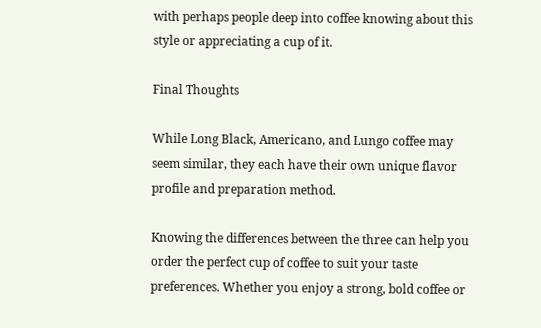with perhaps people deep into coffee knowing about this style or appreciating a cup of it.

Final Thoughts

While Long Black, Americano, and Lungo coffee may seem similar, they each have their own unique flavor profile and preparation method.

Knowing the differences between the three can help you order the perfect cup of coffee to suit your taste preferences. Whether you enjoy a strong, bold coffee or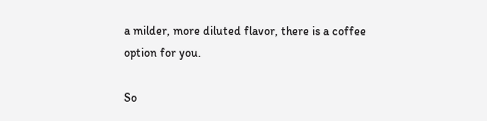a milder, more diluted flavor, there is a coffee option for you.

So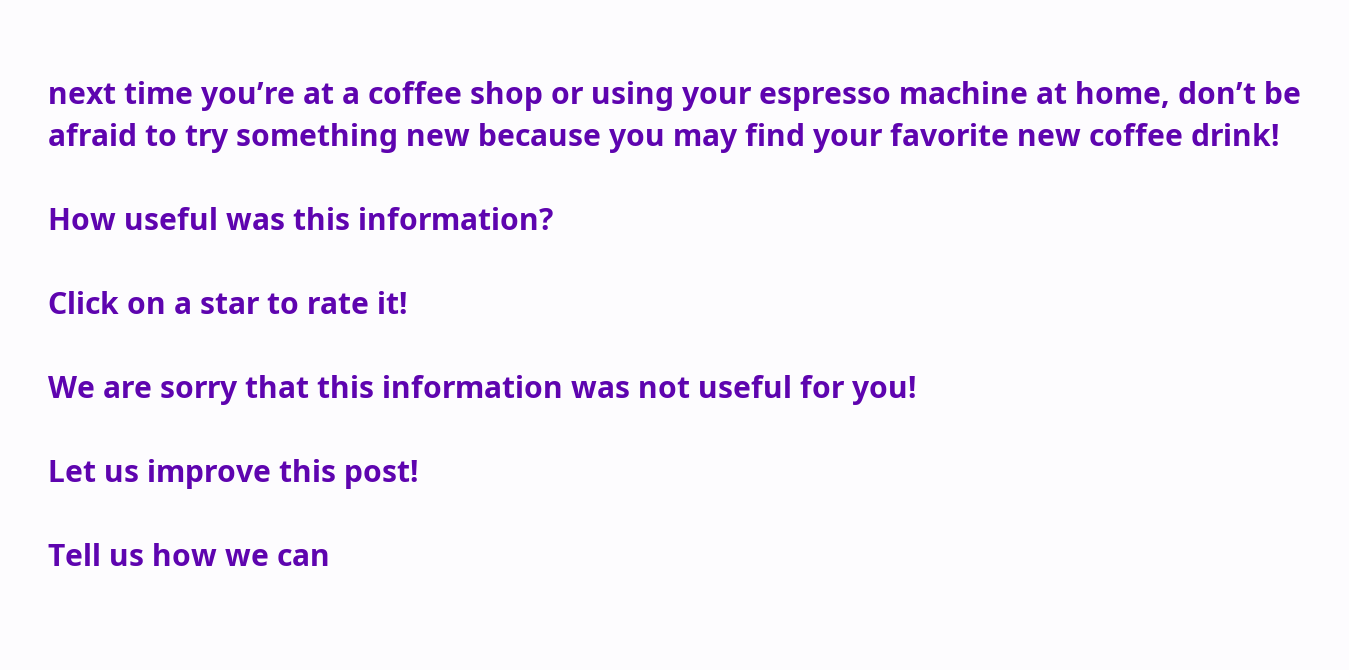next time you’re at a coffee shop or using your espresso machine at home, don’t be afraid to try something new because you may find your favorite new coffee drink!

How useful was this information?

Click on a star to rate it!

We are sorry that this information was not useful for you!

Let us improve this post!

Tell us how we can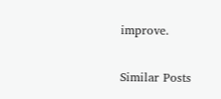improve.

Similar Posts